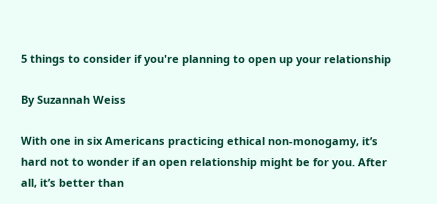5 things to consider if you're planning to open up your relationship

By Suzannah Weiss

With one in six Americans practicing ethical non-monogamy, it’s hard not to wonder if an open relationship might be for you. After all, it’s better than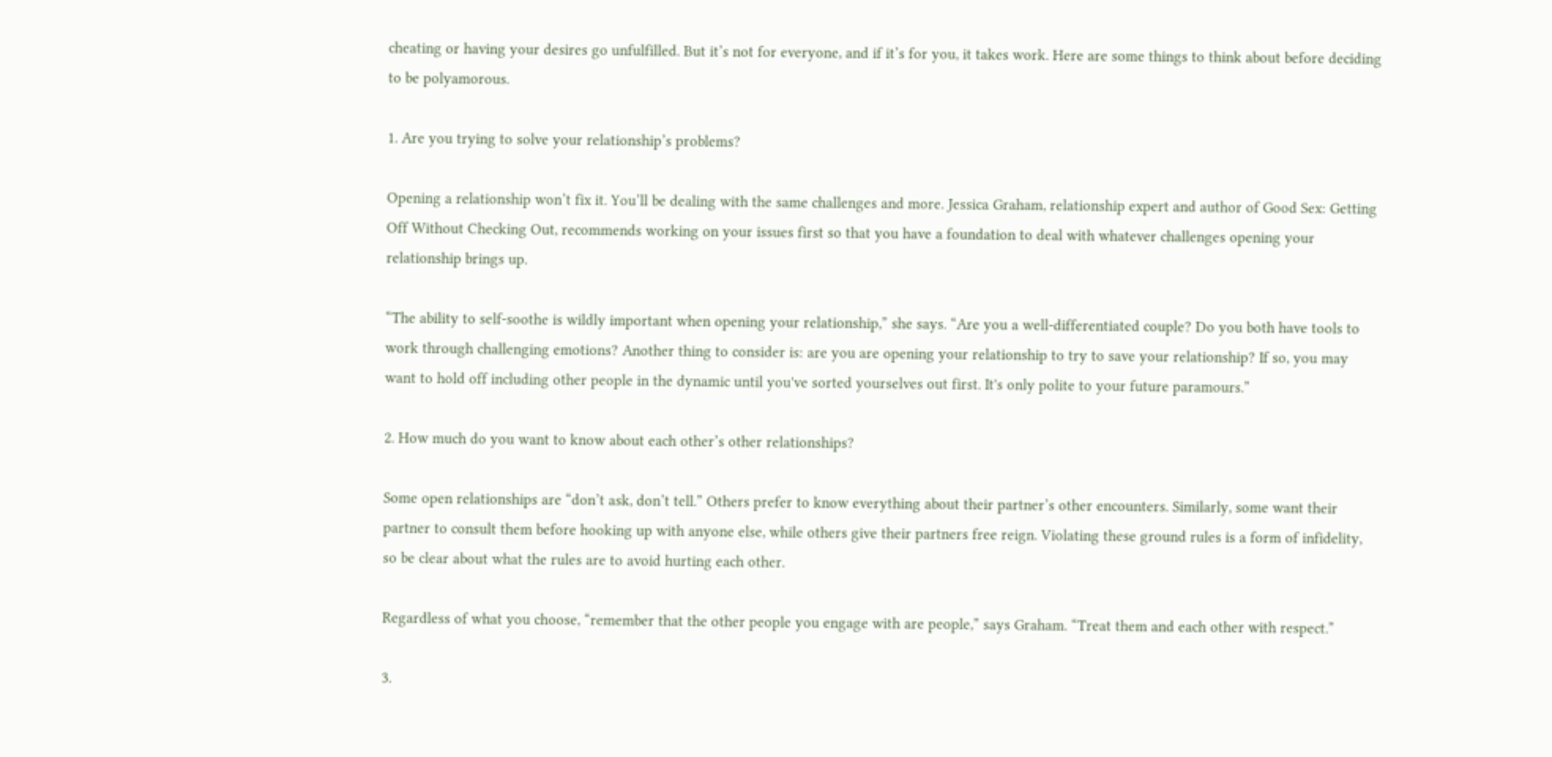cheating or having your desires go unfulfilled. But it’s not for everyone, and if it’s for you, it takes work. Here are some things to think about before deciding to be polyamorous.

1. Are you trying to solve your relationship’s problems?

Opening a relationship won’t fix it. You’ll be dealing with the same challenges and more. Jessica Graham, relationship expert and author of Good Sex: Getting Off Without Checking Out, recommends working on your issues first so that you have a foundation to deal with whatever challenges opening your relationship brings up.

“The ability to self-soothe is wildly important when opening your relationship,” she says. “Are you a well-differentiated couple? Do you both have tools to work through challenging emotions? Another thing to consider is: are you are opening your relationship to try to save your relationship? If so, you may want to hold off including other people in the dynamic until you've sorted yourselves out first. It's only polite to your future paramours.”

2. How much do you want to know about each other’s other relationships?

Some open relationships are “don’t ask, don’t tell.” Others prefer to know everything about their partner’s other encounters. Similarly, some want their partner to consult them before hooking up with anyone else, while others give their partners free reign. Violating these ground rules is a form of infidelity, so be clear about what the rules are to avoid hurting each other.

Regardless of what you choose, “remember that the other people you engage with are people,” says Graham. “Treat them and each other with respect.”

3.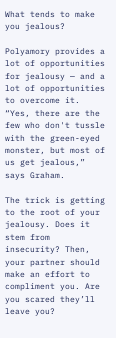What tends to make you jealous?

Polyamory provides a lot of opportunities for jealousy — and a lot of opportunities to overcome it. “Yes, there are the few who don't tussle with the green-eyed monster, but most of us get jealous,” says Graham.

The trick is getting to the root of your jealousy. Does it stem from insecurity? Then, your partner should make an effort to compliment you. Are you scared they’ll leave you?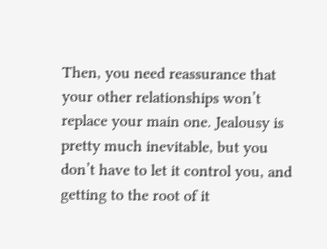Then, you need reassurance that your other relationships won’t replace your main one. Jealousy is pretty much inevitable, but you don’t have to let it control you, and getting to the root of it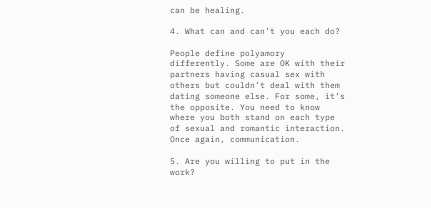can be healing.

4. What can and can’t you each do?

People define polyamory differently. Some are OK with their partners having casual sex with others but couldn’t deal with them dating someone else. For some, it’s the opposite. You need to know where you both stand on each type of sexual and romantic interaction. Once again, communication.

5. Are you willing to put in the work?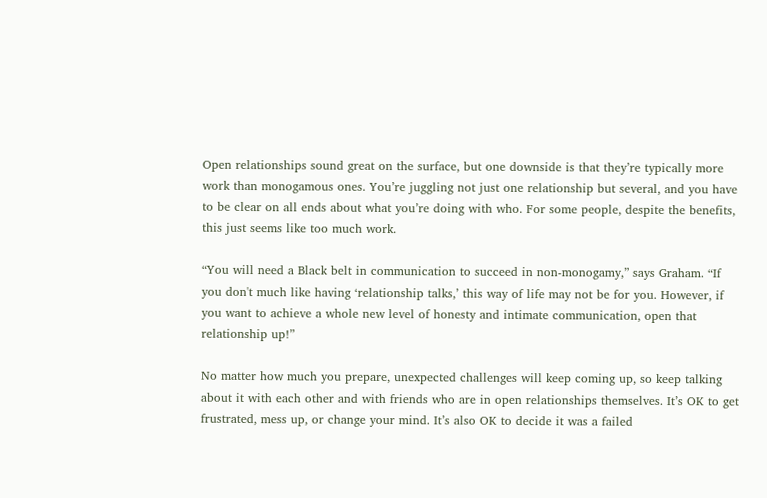Open relationships sound great on the surface, but one downside is that they’re typically more work than monogamous ones. You’re juggling not just one relationship but several, and you have to be clear on all ends about what you’re doing with who. For some people, despite the benefits, this just seems like too much work.

“You will need a Black belt in communication to succeed in non-monogamy,” says Graham. “If you don't much like having ‘relationship talks,’ this way of life may not be for you. However, if you want to achieve a whole new level of honesty and intimate communication, open that relationship up!”

No matter how much you prepare, unexpected challenges will keep coming up, so keep talking about it with each other and with friends who are in open relationships themselves. It’s OK to get frustrated, mess up, or change your mind. It’s also OK to decide it was a failed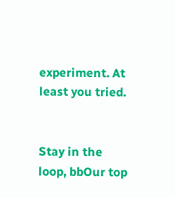experiment. At least you tried.


Stay in the loop, bbOur top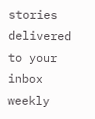stories delivered to your inbox weekly